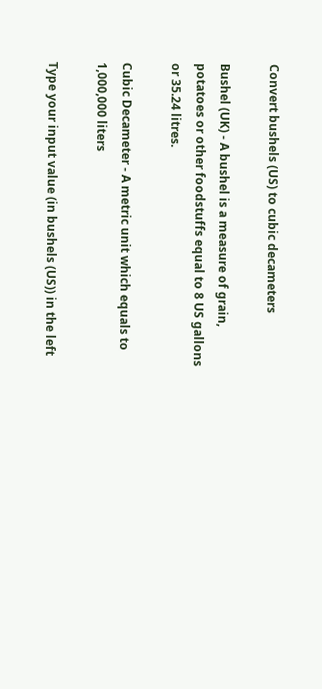Convert bushels (US) to cubic decameters

Bushel (UK) - A bushel is a measure of grain, potatoes or other foodstuffs equal to 8 US gallons or 35.24 litres.

Cubic Decameter - A metric unit which equals to 1,000,000 liters

Type your input value (in bushels (US)) in the left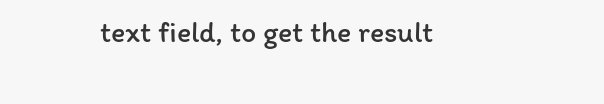text field, to get the result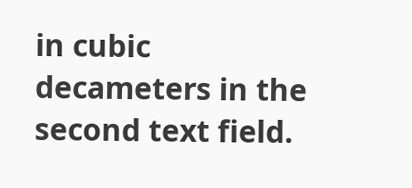in cubic decameters in the second text field.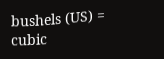bushels (US) = cubic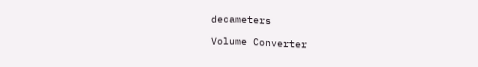decameters

Volume Converter